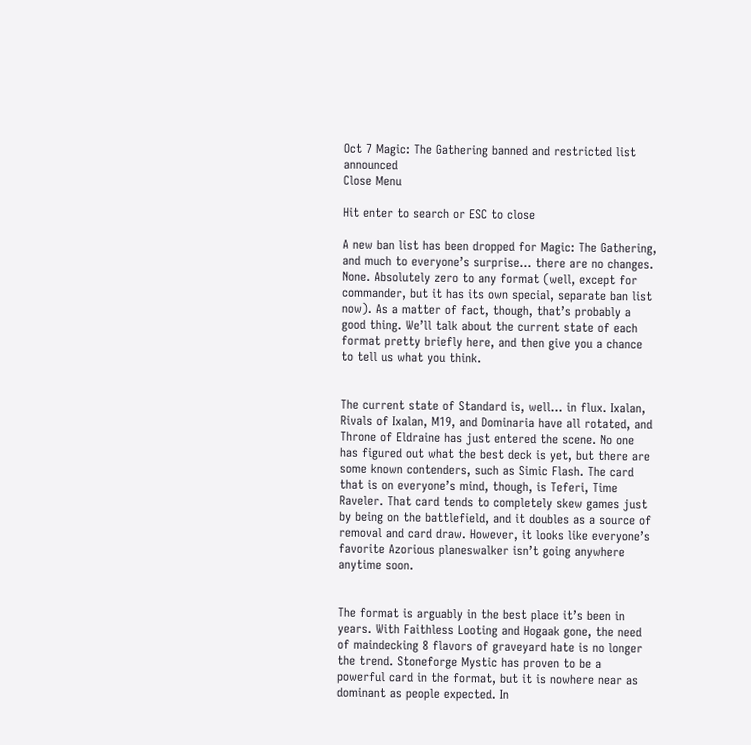Oct 7 Magic: The Gathering banned and restricted list announced
Close Menu

Hit enter to search or ESC to close

A new ban list has been dropped for Magic: The Gathering, and much to everyone’s surprise… there are no changes. None. Absolutely zero to any format (well, except for commander, but it has its own special, separate ban list now). As a matter of fact, though, that’s probably a good thing. We’ll talk about the current state of each format pretty briefly here, and then give you a chance to tell us what you think.


The current state of Standard is, well… in flux. Ixalan, Rivals of Ixalan, M19, and Dominaria have all rotated, and Throne of Eldraine has just entered the scene. No one has figured out what the best deck is yet, but there are some known contenders, such as Simic Flash. The card that is on everyone’s mind, though, is Teferi, Time Raveler. That card tends to completely skew games just by being on the battlefield, and it doubles as a source of removal and card draw. However, it looks like everyone’s favorite Azorious planeswalker isn’t going anywhere anytime soon.


The format is arguably in the best place it’s been in years. With Faithless Looting and Hogaak gone, the need of maindecking 8 flavors of graveyard hate is no longer the trend. Stoneforge Mystic has proven to be a powerful card in the format, but it is nowhere near as dominant as people expected. In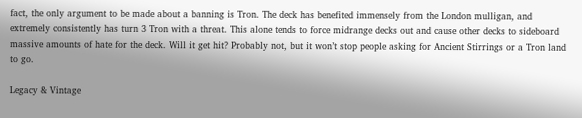fact, the only argument to be made about a banning is Tron. The deck has benefited immensely from the London mulligan, and extremely consistently has turn 3 Tron with a threat. This alone tends to force midrange decks out and cause other decks to sideboard massive amounts of hate for the deck. Will it get hit? Probably not, but it won’t stop people asking for Ancient Stirrings or a Tron land to go.

Legacy & Vintage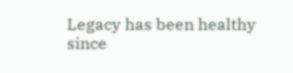Legacy has been healthy since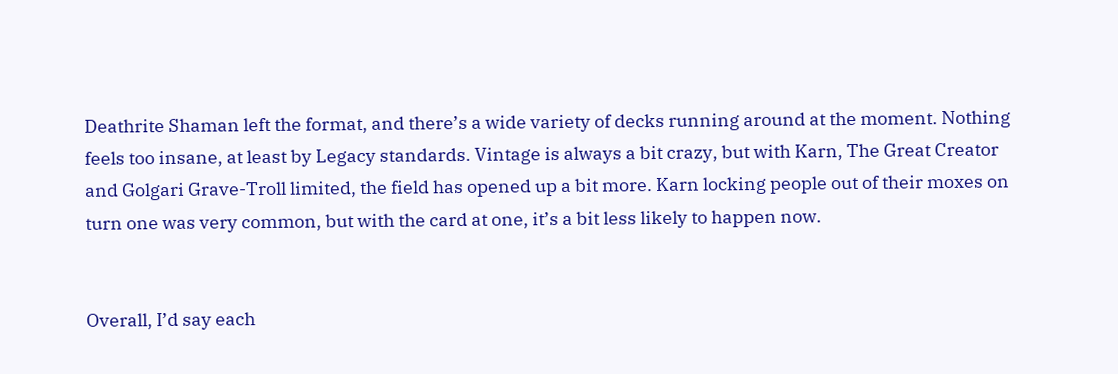Deathrite Shaman left the format, and there’s a wide variety of decks running around at the moment. Nothing feels too insane, at least by Legacy standards. Vintage is always a bit crazy, but with Karn, The Great Creator and Golgari Grave-Troll limited, the field has opened up a bit more. Karn locking people out of their moxes on turn one was very common, but with the card at one, it’s a bit less likely to happen now.


Overall, I’d say each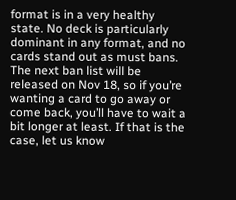format is in a very healthy state. No deck is particularly dominant in any format, and no cards stand out as must bans. The next ban list will be released on Nov 18, so if you’re wanting a card to go away or come back, you’ll have to wait a bit longer at least. If that is the case, let us know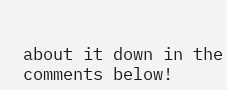about it down in the comments below!